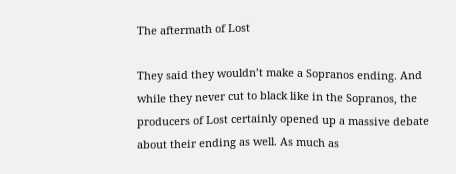The aftermath of Lost

They said they wouldn’t make a Sopranos ending. And while they never cut to black like in the Sopranos, the producers of Lost certainly opened up a massive debate about their ending as well. As much as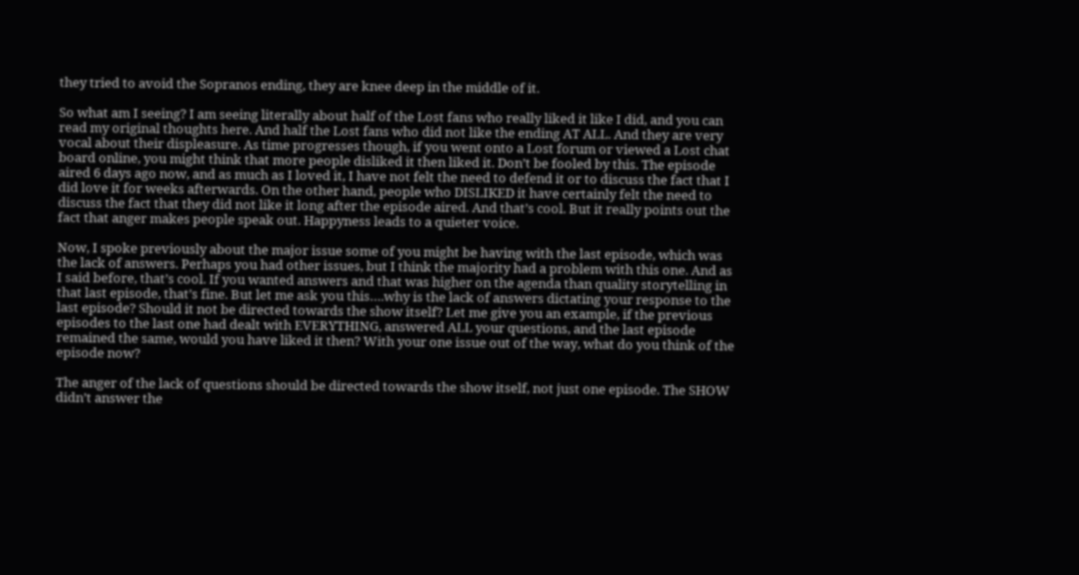they tried to avoid the Sopranos ending, they are knee deep in the middle of it.

So what am I seeing? I am seeing literally about half of the Lost fans who really liked it like I did, and you can read my original thoughts here. And half the Lost fans who did not like the ending AT ALL. And they are very vocal about their displeasure. As time progresses though, if you went onto a Lost forum or viewed a Lost chat board online, you might think that more people disliked it then liked it. Don’t be fooled by this. The episode aired 6 days ago now, and as much as I loved it, I have not felt the need to defend it or to discuss the fact that I did love it for weeks afterwards. On the other hand, people who DISLIKED it have certainly felt the need to discuss the fact that they did not like it long after the episode aired. And that’s cool. But it really points out the fact that anger makes people speak out. Happyness leads to a quieter voice.

Now, I spoke previously about the major issue some of you might be having with the last episode, which was the lack of answers. Perhaps you had other issues, but I think the majority had a problem with this one. And as I said before, that’s cool. If you wanted answers and that was higher on the agenda than quality storytelling in that last episode, that’s fine. But let me ask you this….why is the lack of answers dictating your response to the last episode? Should it not be directed towards the show itself? Let me give you an example, if the previous episodes to the last one had dealt with EVERYTHING, answered ALL your questions, and the last episode remained the same, would you have liked it then? With your one issue out of the way, what do you think of the episode now?

The anger of the lack of questions should be directed towards the show itself, not just one episode. The SHOW didn’t answer the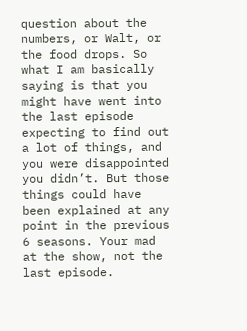question about the numbers, or Walt, or the food drops. So what I am basically saying is that you might have went into the last episode expecting to find out a lot of things, and you were disappointed you didn’t. But those things could have been explained at any point in the previous 6 seasons. Your mad at the show, not the last episode.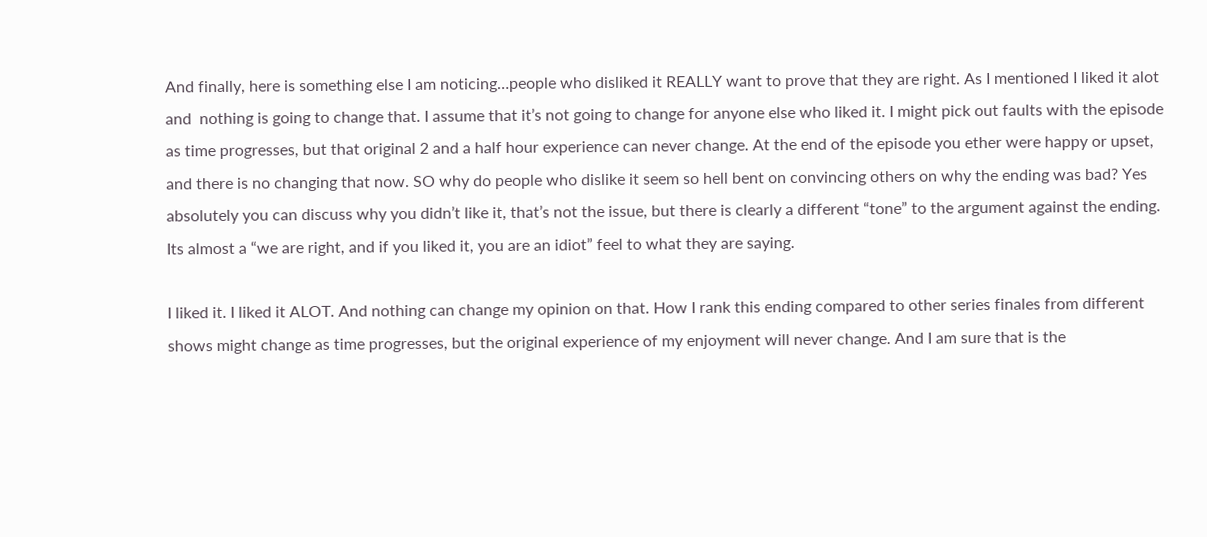And finally, here is something else I am noticing…people who disliked it REALLY want to prove that they are right. As I mentioned I liked it alot and  nothing is going to change that. I assume that it’s not going to change for anyone else who liked it. I might pick out faults with the episode as time progresses, but that original 2 and a half hour experience can never change. At the end of the episode you ether were happy or upset, and there is no changing that now. SO why do people who dislike it seem so hell bent on convincing others on why the ending was bad? Yes absolutely you can discuss why you didn’t like it, that’s not the issue, but there is clearly a different “tone” to the argument against the ending. Its almost a “we are right, and if you liked it, you are an idiot” feel to what they are saying.

I liked it. I liked it ALOT. And nothing can change my opinion on that. How I rank this ending compared to other series finales from different shows might change as time progresses, but the original experience of my enjoyment will never change. And I am sure that is the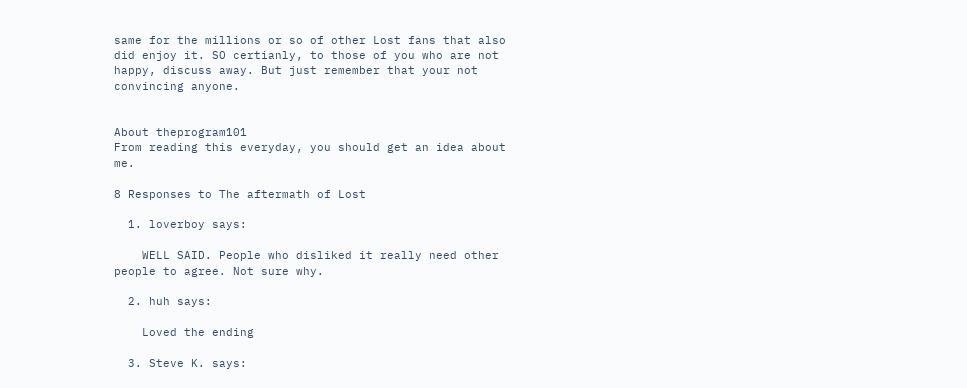same for the millions or so of other Lost fans that also did enjoy it. SO certianly, to those of you who are not happy, discuss away. But just remember that your not convincing anyone.


About theprogram101
From reading this everyday, you should get an idea about me.

8 Responses to The aftermath of Lost

  1. loverboy says:

    WELL SAID. People who disliked it really need other people to agree. Not sure why.

  2. huh says:

    Loved the ending

  3. Steve K. says: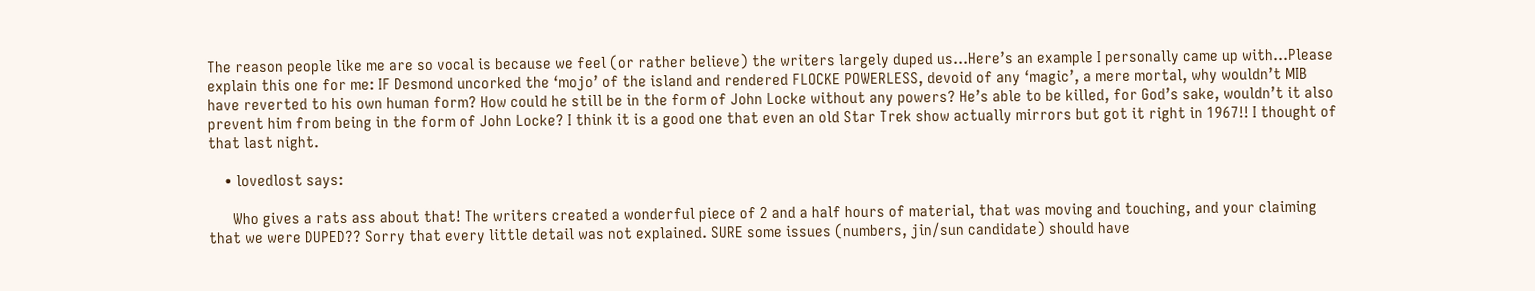The reason people like me are so vocal is because we feel (or rather believe) the writers largely duped us…Here’s an example I personally came up with…Please explain this one for me: IF Desmond uncorked the ‘mojo’ of the island and rendered FLOCKE POWERLESS, devoid of any ‘magic’, a mere mortal, why wouldn’t MIB have reverted to his own human form? How could he still be in the form of John Locke without any powers? He’s able to be killed, for God’s sake, wouldn’t it also prevent him from being in the form of John Locke? I think it is a good one that even an old Star Trek show actually mirrors but got it right in 1967!! I thought of that last night.

    • lovedlost says:

      Who gives a rats ass about that! The writers created a wonderful piece of 2 and a half hours of material, that was moving and touching, and your claiming that we were DUPED?? Sorry that every little detail was not explained. SURE some issues (numbers, jin/sun candidate) should have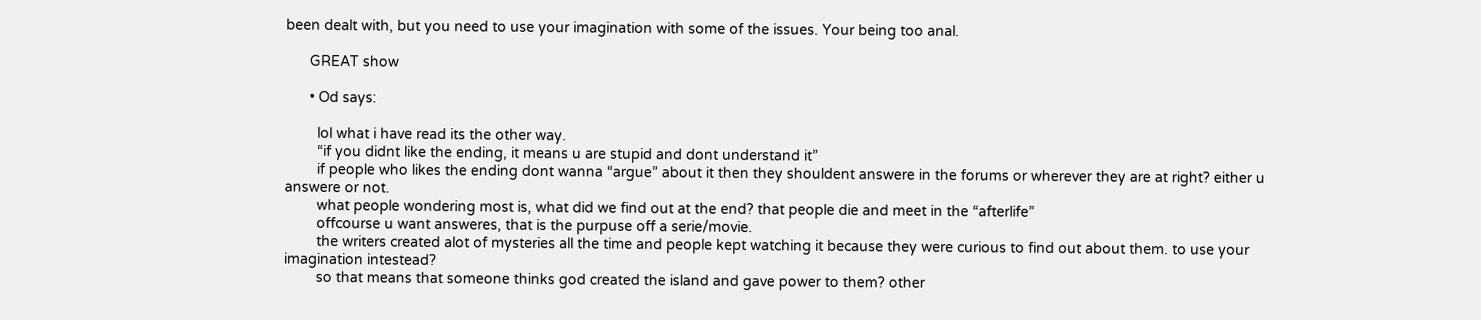been dealt with, but you need to use your imagination with some of the issues. Your being too anal.

      GREAT show

      • Od says:

        lol what i have read its the other way.
        “if you didnt like the ending, it means u are stupid and dont understand it”
        if people who likes the ending dont wanna “argue” about it then they shouldent answere in the forums or wherever they are at right? either u answere or not.
        what people wondering most is, what did we find out at the end? that people die and meet in the “afterlife”
        offcourse u want answeres, that is the purpuse off a serie/movie.
        the writers created alot of mysteries all the time and people kept watching it because they were curious to find out about them. to use your imagination intestead?
        so that means that someone thinks god created the island and gave power to them? other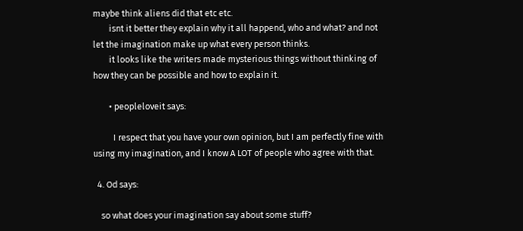maybe think aliens did that etc etc.
        isnt it better they explain why it all happend, who and what? and not let the imagination make up what every person thinks.
        it looks like the writers made mysterious things without thinking of how they can be possible and how to explain it.

        • peopleloveit says:

          I respect that you have your own opinion, but I am perfectly fine with using my imagination, and I know A LOT of people who agree with that.

  4. Od says:

    so what does your imagination say about some stuff?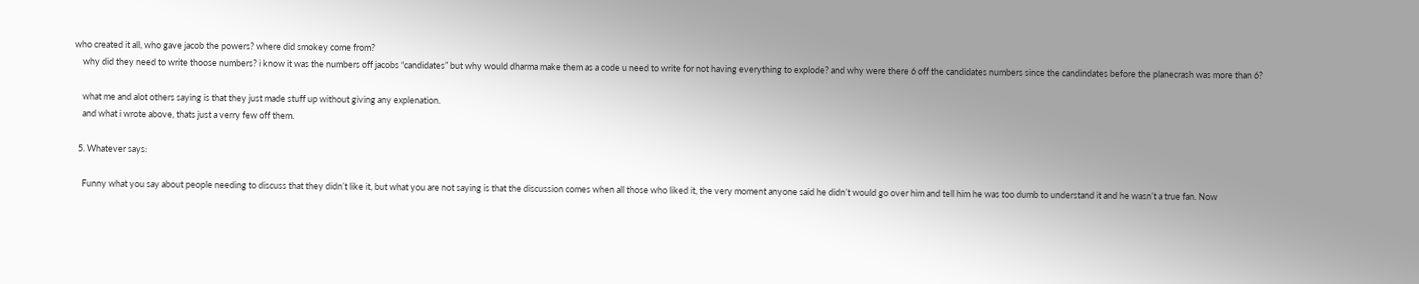who created it all, who gave jacob the powers? where did smokey come from?
    why did they need to write thoose numbers? i know it was the numbers off jacobs “candidates” but why would dharma make them as a code u need to write for not having everything to explode? and why were there 6 off the candidates numbers since the candindates before the planecrash was more than 6?

    what me and alot others saying is that they just made stuff up without giving any explenation.
    and what i wrote above, thats just a verry few off them.

  5. Whatever says:

    Funny what you say about people needing to discuss that they didn’t like it, but what you are not saying is that the discussion comes when all those who liked it, the very moment anyone said he didn’t would go over him and tell him he was too dumb to understand it and he wasn’t a true fan. Now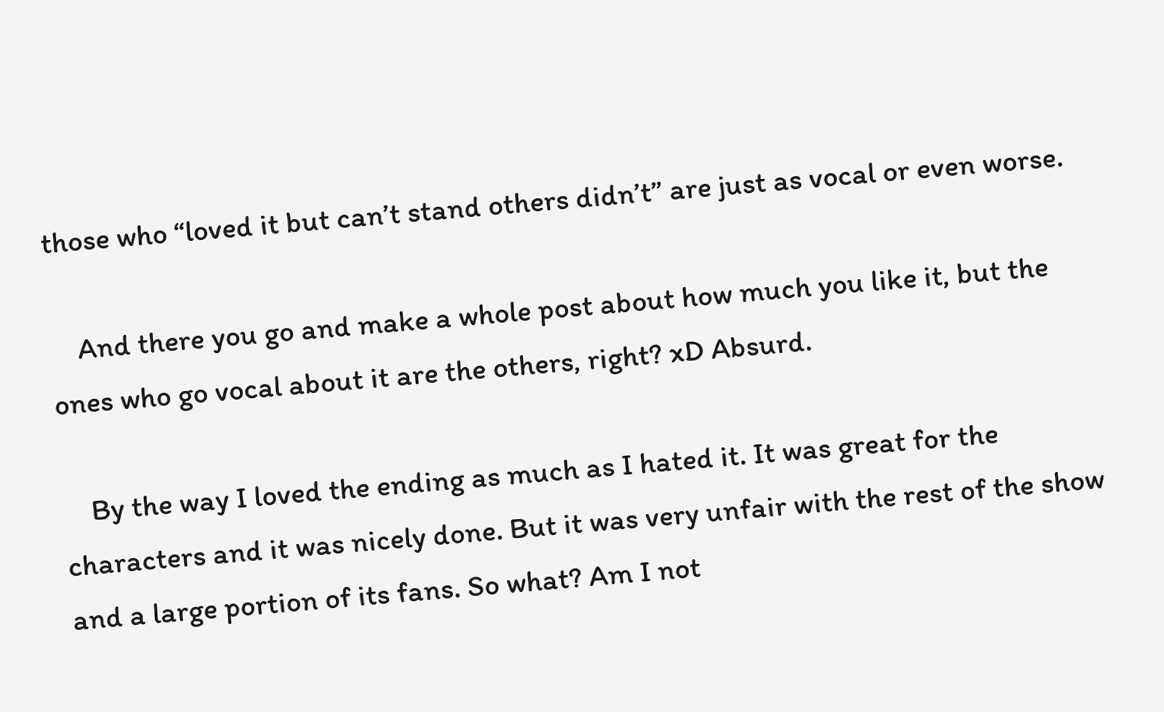those who “loved it but can’t stand others didn’t” are just as vocal or even worse.

    And there you go and make a whole post about how much you like it, but the ones who go vocal about it are the others, right? xD Absurd.

    By the way I loved the ending as much as I hated it. It was great for the characters and it was nicely done. But it was very unfair with the rest of the show and a large portion of its fans. So what? Am I not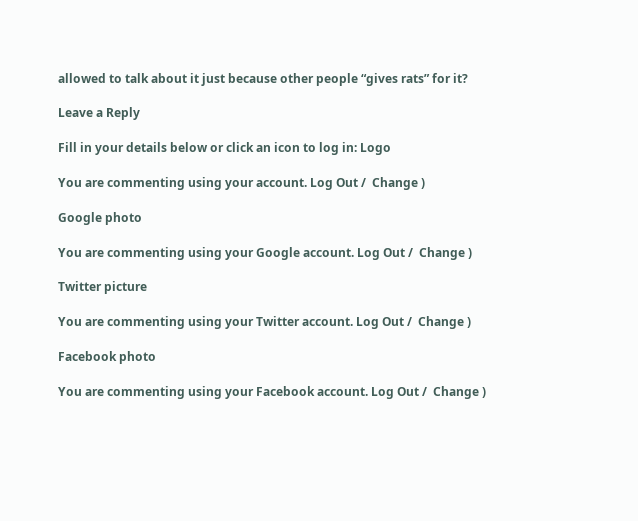allowed to talk about it just because other people “gives rats” for it?

Leave a Reply

Fill in your details below or click an icon to log in: Logo

You are commenting using your account. Log Out /  Change )

Google photo

You are commenting using your Google account. Log Out /  Change )

Twitter picture

You are commenting using your Twitter account. Log Out /  Change )

Facebook photo

You are commenting using your Facebook account. Log Out /  Change )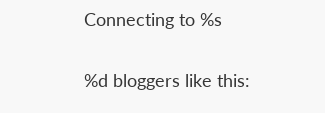Connecting to %s

%d bloggers like this: